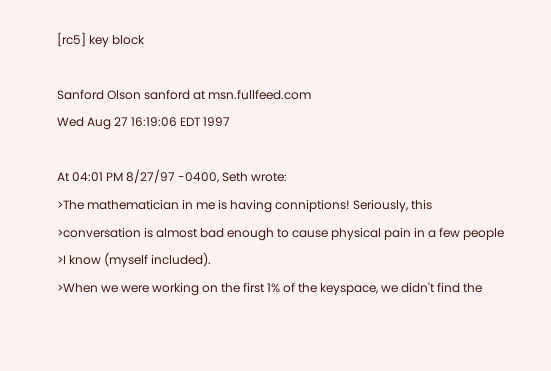[rc5] key block

Sanford Olson sanford at msn.fullfeed.com
Wed Aug 27 16:19:06 EDT 1997

At 04:01 PM 8/27/97 -0400, Seth wrote:
>The mathematician in me is having conniptions! Seriously, this
>conversation is almost bad enough to cause physical pain in a few people
>I know (myself included).
>When we were working on the first 1% of the keyspace, we didn't find the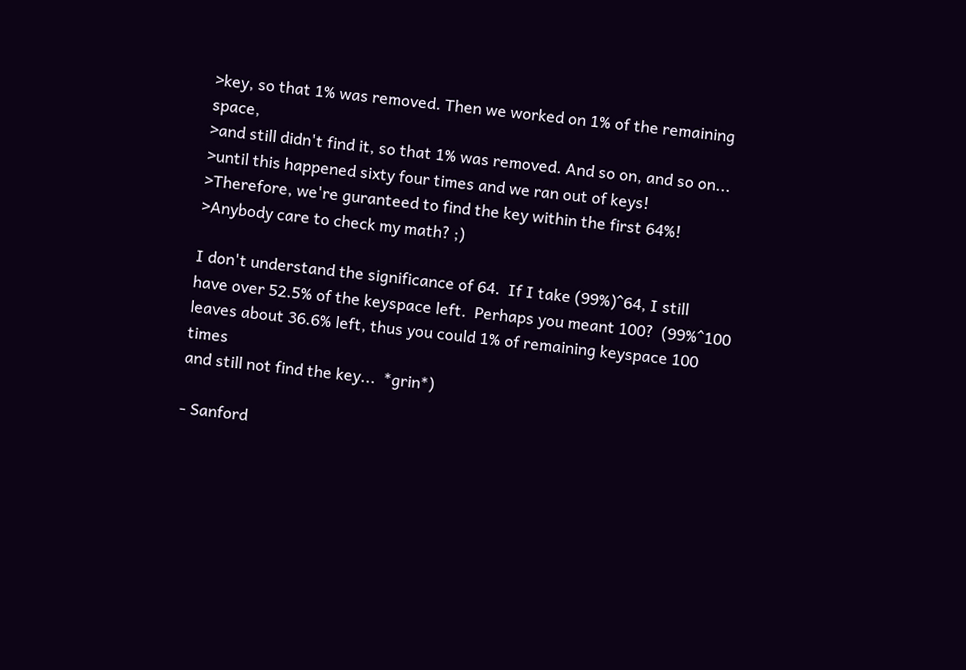>key, so that 1% was removed. Then we worked on 1% of the remaining space,
>and still didn't find it, so that 1% was removed. And so on, and so on...
>until this happened sixty four times and we ran out of keys!
>Therefore, we're guranteed to find the key within the first 64%!
>Anybody care to check my math? ;)

I don't understand the significance of 64.  If I take (99%)^64, I still
have over 52.5% of the keyspace left.  Perhaps you meant 100?  (99%^100
leaves about 36.6% left, thus you could 1% of remaining keyspace 100 times
and still not find the key...  *grin*)

- Sanford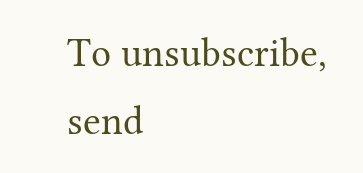To unsubscribe, send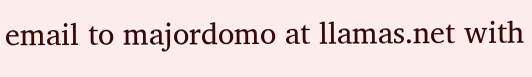email to majordomo at llamas.net with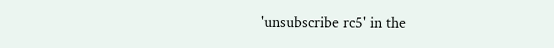'unsubscribe rc5' in the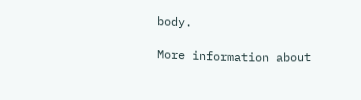body.

More information about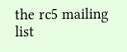the rc5 mailing list